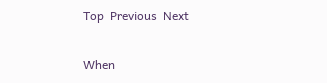Top  Previous  Next

When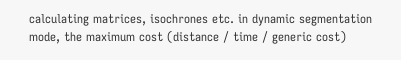calculating matrices, isochrones etc. in dynamic segmentation mode, the maximum cost (distance / time / generic cost)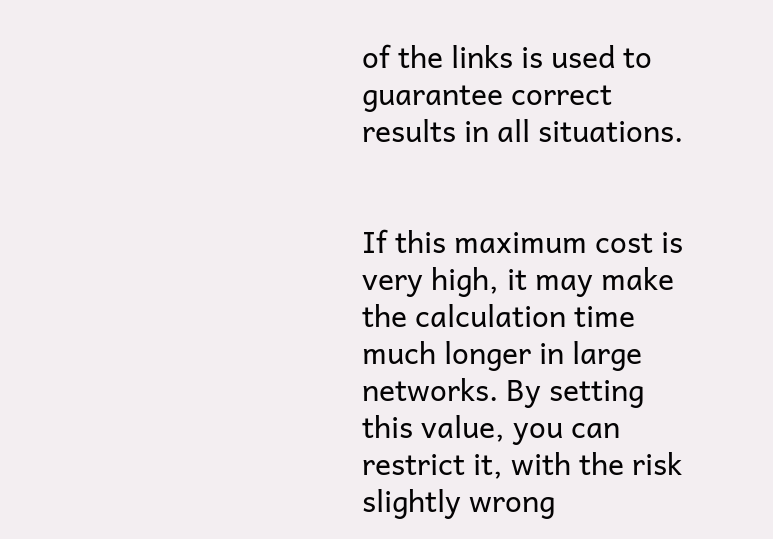of the links is used to guarantee correct results in all situations.


If this maximum cost is very high, it may make the calculation time much longer in large networks. By setting this value, you can restrict it, with the risk slightly wrong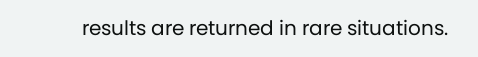results are returned in rare situations.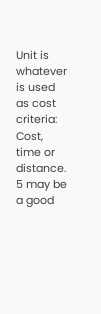Unit is whatever is used as cost criteria: Cost, time or distance. 5 may be a good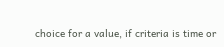choice for a value, if criteria is time or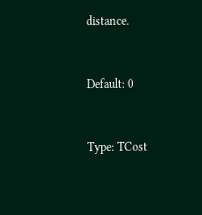distance.


Default: 0


Type: TCost